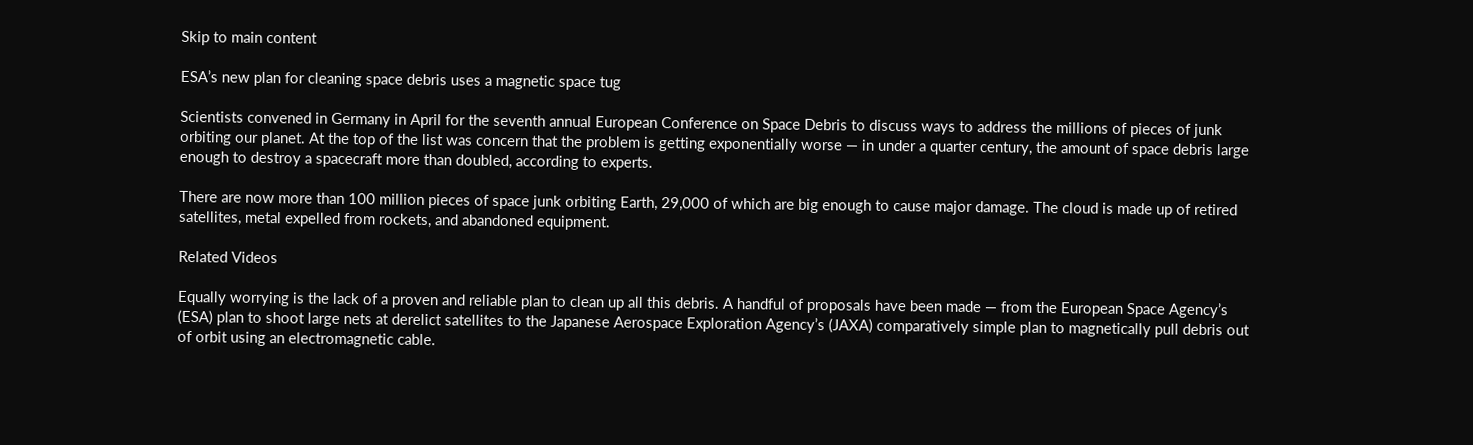Skip to main content

ESA’s new plan for cleaning space debris uses a magnetic space tug

Scientists convened in Germany in April for the seventh annual European Conference on Space Debris to discuss ways to address the millions of pieces of junk orbiting our planet. At the top of the list was concern that the problem is getting exponentially worse — in under a quarter century, the amount of space debris large enough to destroy a spacecraft more than doubled, according to experts.

There are now more than 100 million pieces of space junk orbiting Earth, 29,000 of which are big enough to cause major damage. The cloud is made up of retired satellites, metal expelled from rockets, and abandoned equipment.

Related Videos

Equally worrying is the lack of a proven and reliable plan to clean up all this debris. A handful of proposals have been made — from the European Space Agency’s (ESA) plan to shoot large nets at derelict satellites to the Japanese Aerospace Exploration Agency’s (JAXA) comparatively simple plan to magnetically pull debris out of orbit using an electromagnetic cable.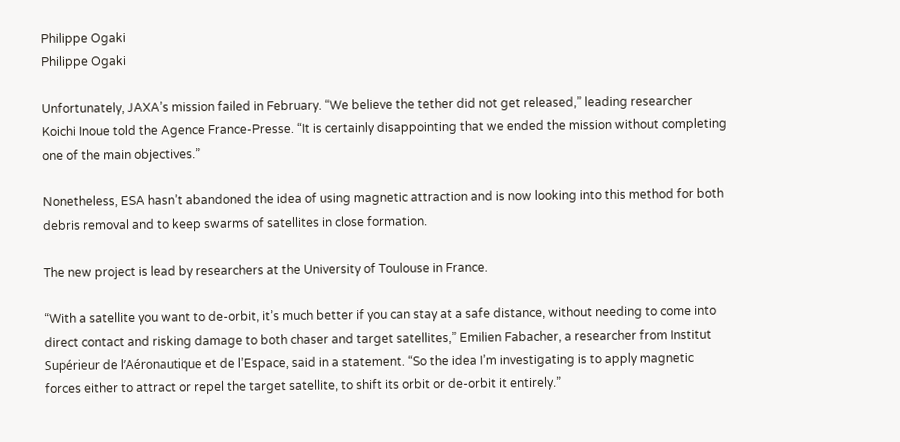Philippe Ogaki
Philippe Ogaki

Unfortunately, JAXA’s mission failed in February. “We believe the tether did not get released,” leading researcher Koichi Inoue told the Agence France-Presse. “It is certainly disappointing that we ended the mission without completing one of the main objectives.”

Nonetheless, ESA hasn’t abandoned the idea of using magnetic attraction and is now looking into this method for both debris removal and to keep swarms of satellites in close formation.

The new project is lead by researchers at the University of Toulouse in France.

“With a satellite you want to de-orbit, it’s much better if you can stay at a safe distance, without needing to come into direct contact and risking damage to both chaser and target satellites,” Emilien Fabacher, a researcher from Institut Supérieur de l’Aéronautique et de l’Espace, said in a statement. “So the idea I’m investigating is to apply magnetic forces either to attract or repel the target satellite, to shift its orbit or de-orbit it entirely.”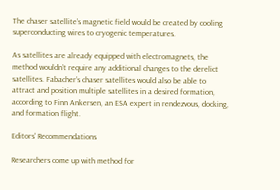The chaser satellite’s magnetic field would be created by cooling superconducting wires to cryogenic temperatures.

As satellites are already equipped with electromagnets, the method wouldn’t require any additional changes to the derelict satellites. Fabacher’s chaser satellites would also be able to attract and position multiple satellites in a desired formation, according to Finn Ankersen, an ESA expert in rendezvous, docking, and formation flight.

Editors' Recommendations

Researchers come up with method for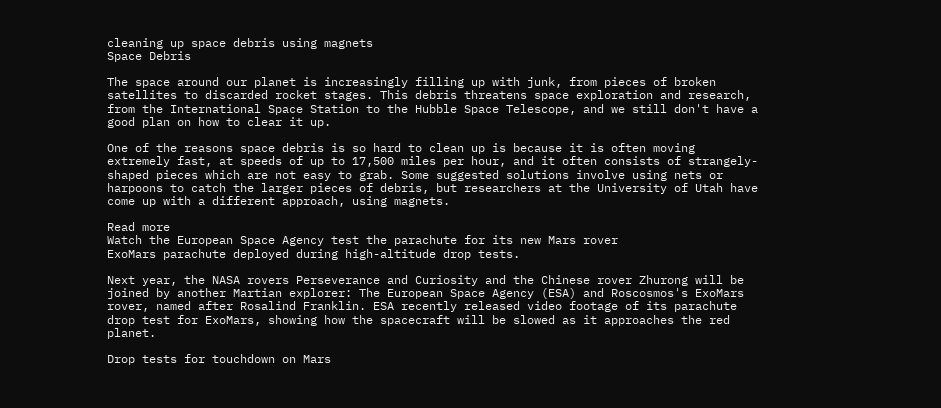cleaning up space debris using magnets
Space Debris

The space around our planet is increasingly filling up with junk, from pieces of broken satellites to discarded rocket stages. This debris threatens space exploration and research, from the International Space Station to the Hubble Space Telescope, and we still don't have a good plan on how to clear it up.

One of the reasons space debris is so hard to clean up is because it is often moving extremely fast, at speeds of up to 17,500 miles per hour, and it often consists of strangely-shaped pieces which are not easy to grab. Some suggested solutions involve using nets or harpoons to catch the larger pieces of debris, but researchers at the University of Utah have come up with a different approach, using magnets.

Read more
Watch the European Space Agency test the parachute for its new Mars rover
ExoMars parachute deployed during high-altitude drop tests.

Next year, the NASA rovers Perseverance and Curiosity and the Chinese rover Zhurong will be joined by another Martian explorer: The European Space Agency (ESA) and Roscosmos's ExoMars rover, named after Rosalind Franklin. ESA recently released video footage of its parachute drop test for ExoMars, showing how the spacecraft will be slowed as it approaches the red planet.

Drop tests for touchdown on Mars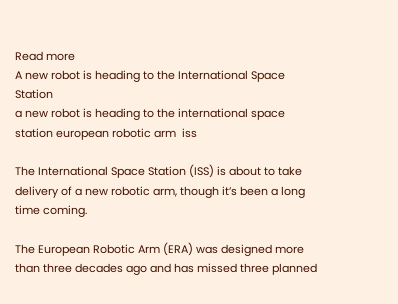Read more
A new robot is heading to the International Space Station
a new robot is heading to the international space station european robotic arm  iss

The International Space Station (ISS) is about to take delivery of a new robotic arm, though it’s been a long time coming.

The European Robotic Arm (ERA) was designed more than three decades ago and has missed three planned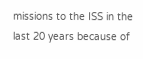missions to the ISS in the last 20 years because of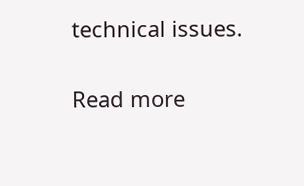technical issues.

Read more